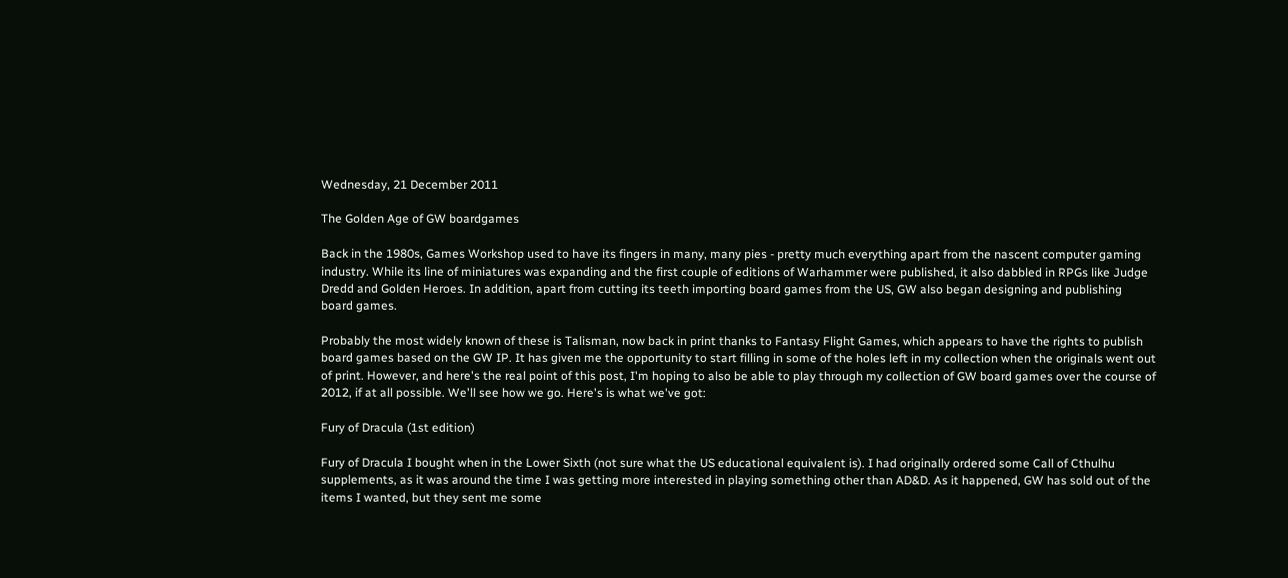Wednesday, 21 December 2011

The Golden Age of GW boardgames

Back in the 1980s, Games Workshop used to have its fingers in many, many pies - pretty much everything apart from the nascent computer gaming industry. While its line of miniatures was expanding and the first couple of editions of Warhammer were published, it also dabbled in RPGs like Judge Dredd and Golden Heroes. In addition, apart from cutting its teeth importing board games from the US, GW also began designing and publishing board games.

Probably the most widely known of these is Talisman, now back in print thanks to Fantasy Flight Games, which appears to have the rights to publish board games based on the GW IP. It has given me the opportunity to start filling in some of the holes left in my collection when the originals went out of print. However, and here's the real point of this post, I'm hoping to also be able to play through my collection of GW board games over the course of 2012, if at all possible. We'll see how we go. Here's is what we've got:

Fury of Dracula (1st edition)

Fury of Dracula I bought when in the Lower Sixth (not sure what the US educational equivalent is). I had originally ordered some Call of Cthulhu supplements, as it was around the time I was getting more interested in playing something other than AD&D. As it happened, GW has sold out of the items I wanted, but they sent me some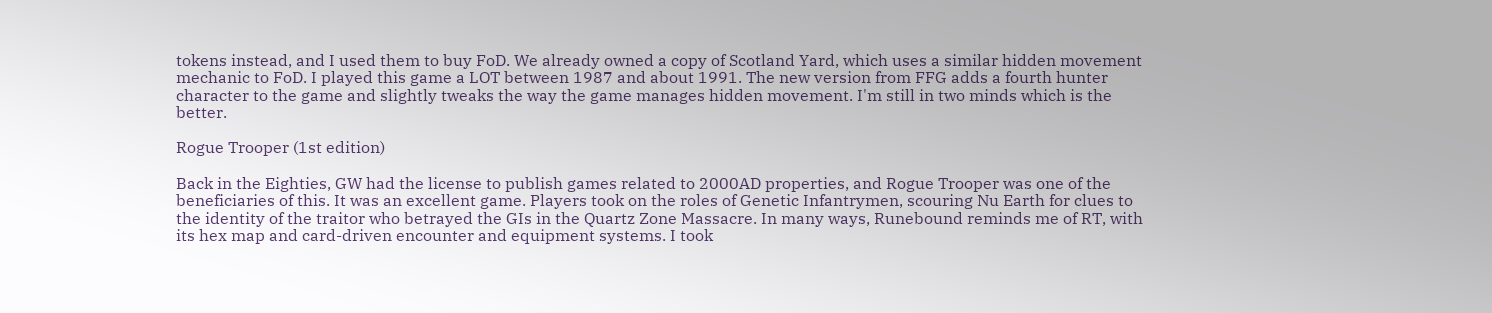tokens instead, and I used them to buy FoD. We already owned a copy of Scotland Yard, which uses a similar hidden movement mechanic to FoD. I played this game a LOT between 1987 and about 1991. The new version from FFG adds a fourth hunter character to the game and slightly tweaks the way the game manages hidden movement. I'm still in two minds which is the better.

Rogue Trooper (1st edition)

Back in the Eighties, GW had the license to publish games related to 2000AD properties, and Rogue Trooper was one of the beneficiaries of this. It was an excellent game. Players took on the roles of Genetic Infantrymen, scouring Nu Earth for clues to the identity of the traitor who betrayed the GIs in the Quartz Zone Massacre. In many ways, Runebound reminds me of RT, with its hex map and card-driven encounter and equipment systems. I took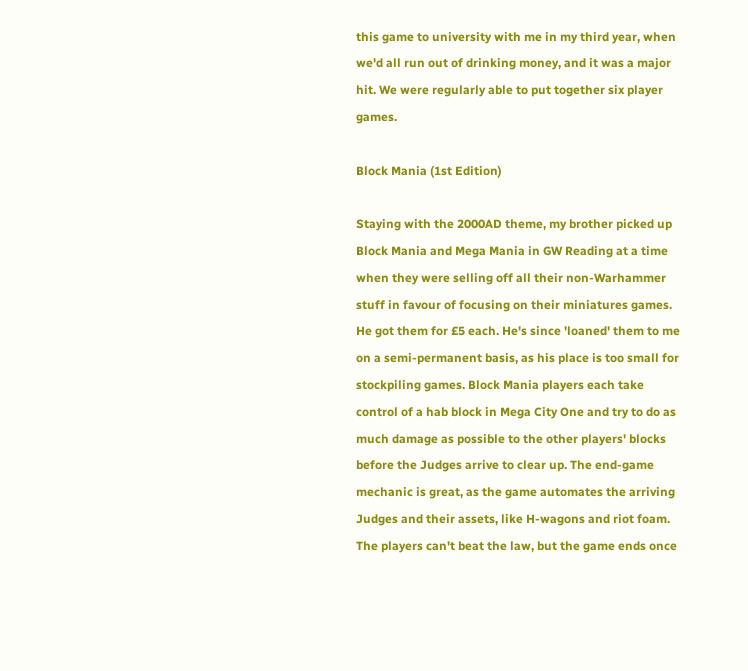this game to university with me in my third year, when we'd all run out of drinking money, and it was a major hit. We were regularly able to put together six player games.

Block Mania (1st Edition)

Staying with the 2000AD theme, my brother picked up Block Mania and Mega Mania in GW Reading at a time when they were selling off all their non-Warhammer stuff in favour of focusing on their miniatures games. He got them for £5 each. He's since 'loaned' them to me on a semi-permanent basis, as his place is too small for stockpiling games. Block Mania players each take control of a hab block in Mega City One and try to do as much damage as possible to the other players' blocks before the Judges arrive to clear up. The end-game mechanic is great, as the game automates the arriving Judges and their assets, like H-wagons and riot foam. The players can't beat the law, but the game ends once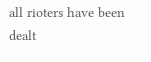all rioters have been dealt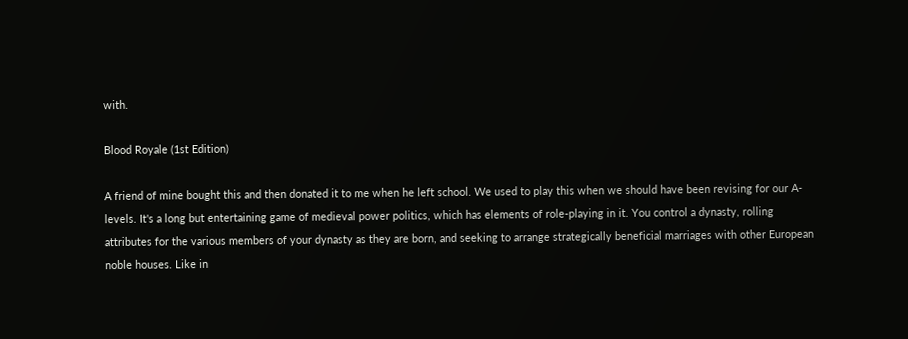with.

Blood Royale (1st Edition)

A friend of mine bought this and then donated it to me when he left school. We used to play this when we should have been revising for our A-levels. It's a long but entertaining game of medieval power politics, which has elements of role-playing in it. You control a dynasty, rolling attributes for the various members of your dynasty as they are born, and seeking to arrange strategically beneficial marriages with other European noble houses. Like in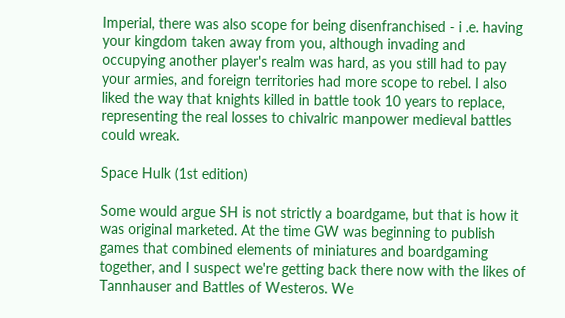Imperial, there was also scope for being disenfranchised - i .e. having your kingdom taken away from you, although invading and occupying another player's realm was hard, as you still had to pay your armies, and foreign territories had more scope to rebel. I also liked the way that knights killed in battle took 10 years to replace, representing the real losses to chivalric manpower medieval battles could wreak.

Space Hulk (1st edition)

Some would argue SH is not strictly a boardgame, but that is how it was original marketed. At the time GW was beginning to publish games that combined elements of miniatures and boardgaming together, and I suspect we're getting back there now with the likes of Tannhauser and Battles of Westeros. We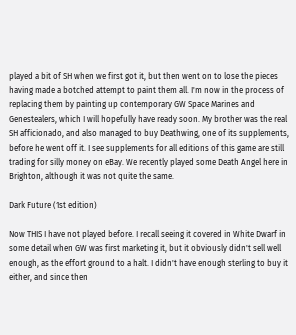played a bit of SH when we first got it, but then went on to lose the pieces having made a botched attempt to paint them all. I'm now in the process of replacing them by painting up contemporary GW Space Marines and Genestealers, which I will hopefully have ready soon. My brother was the real SH afficionado, and also managed to buy Deathwing, one of its supplements, before he went off it. I see supplements for all editions of this game are still trading for silly money on eBay. We recently played some Death Angel here in Brighton, although it was not quite the same.

Dark Future (1st edition)

Now THIS I have not played before. I recall seeing it covered in White Dwarf in some detail when GW was first marketing it, but it obviously didn't sell well enough, as the effort ground to a halt. I didn't have enough sterling to buy it either, and since then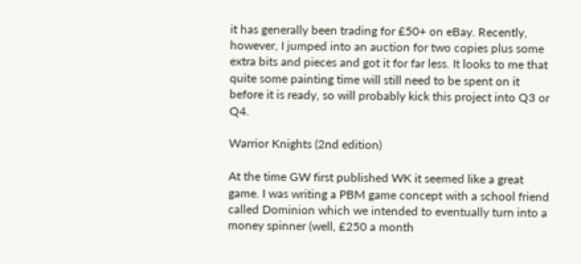it has generally been trading for £50+ on eBay. Recently, however, I jumped into an auction for two copies plus some extra bits and pieces and got it for far less. It looks to me that quite some painting time will still need to be spent on it before it is ready, so will probably kick this project into Q3 or Q4.

Warrior Knights (2nd edition)

At the time GW first published WK it seemed like a great game. I was writing a PBM game concept with a school friend called Dominion which we intended to eventually turn into a money spinner (well, £250 a month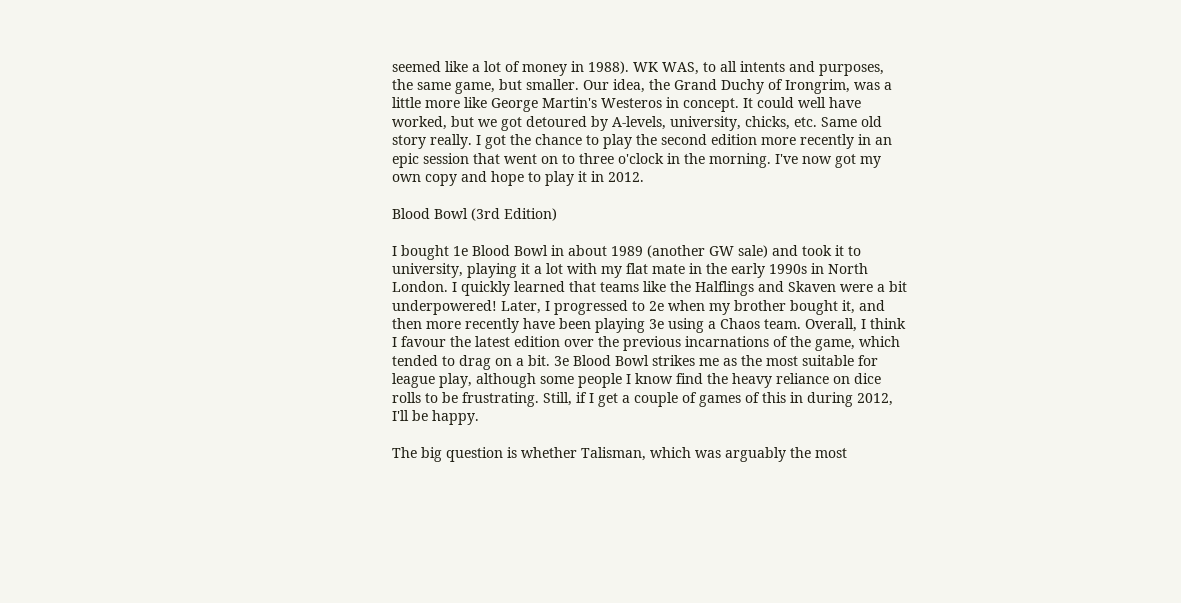seemed like a lot of money in 1988). WK WAS, to all intents and purposes, the same game, but smaller. Our idea, the Grand Duchy of Irongrim, was a little more like George Martin's Westeros in concept. It could well have worked, but we got detoured by A-levels, university, chicks, etc. Same old story really. I got the chance to play the second edition more recently in an epic session that went on to three o'clock in the morning. I've now got my own copy and hope to play it in 2012.

Blood Bowl (3rd Edition)

I bought 1e Blood Bowl in about 1989 (another GW sale) and took it to university, playing it a lot with my flat mate in the early 1990s in North London. I quickly learned that teams like the Halflings and Skaven were a bit underpowered! Later, I progressed to 2e when my brother bought it, and then more recently have been playing 3e using a Chaos team. Overall, I think I favour the latest edition over the previous incarnations of the game, which tended to drag on a bit. 3e Blood Bowl strikes me as the most suitable for league play, although some people I know find the heavy reliance on dice rolls to be frustrating. Still, if I get a couple of games of this in during 2012, I'll be happy.

The big question is whether Talisman, which was arguably the most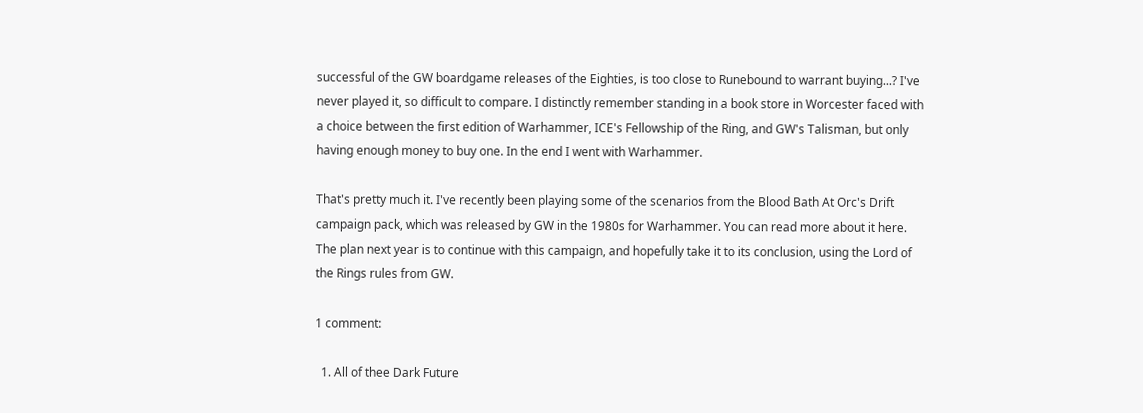successful of the GW boardgame releases of the Eighties, is too close to Runebound to warrant buying...? I've never played it, so difficult to compare. I distinctly remember standing in a book store in Worcester faced with a choice between the first edition of Warhammer, ICE's Fellowship of the Ring, and GW's Talisman, but only having enough money to buy one. In the end I went with Warhammer.

That's pretty much it. I've recently been playing some of the scenarios from the Blood Bath At Orc's Drift campaign pack, which was released by GW in the 1980s for Warhammer. You can read more about it here. The plan next year is to continue with this campaign, and hopefully take it to its conclusion, using the Lord of the Rings rules from GW.

1 comment:

  1. All of thee Dark Future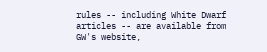rules -- including White Dwarf articles -- are available from GW's website,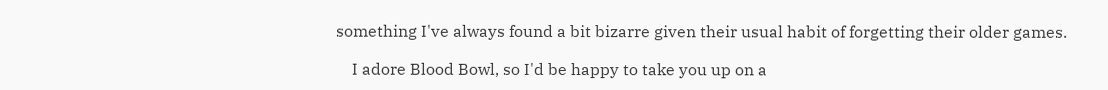something I've always found a bit bizarre given their usual habit of forgetting their older games.

    I adore Blood Bowl, so I'd be happy to take you up on a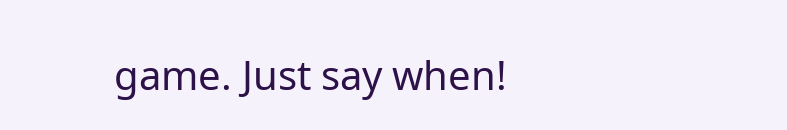game. Just say when!